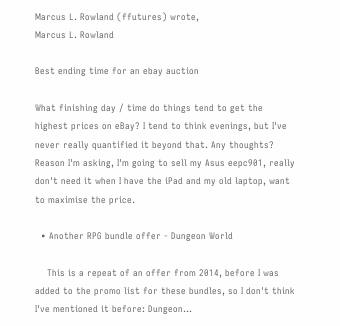Marcus L. Rowland (ffutures) wrote,
Marcus L. Rowland

Best ending time for an ebay auction

What finishing day / time do things tend to get the highest prices on eBay? I tend to think evenings, but I've never really quantified it beyond that. Any thoughts? Reason I'm asking, I'm going to sell my Asus eepc901, really don't need it when I have the iPad and my old laptop, want to maximise the price.

  • Another RPG bundle offer - Dungeon World

    This is a repeat of an offer from 2014, before I was added to the promo list for these bundles, so I don't think I've mentioned it before: Dungeon…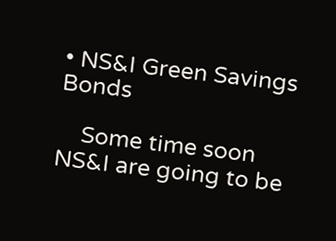• NS&I Green Savings Bonds

    Some time soon NS&I are going to be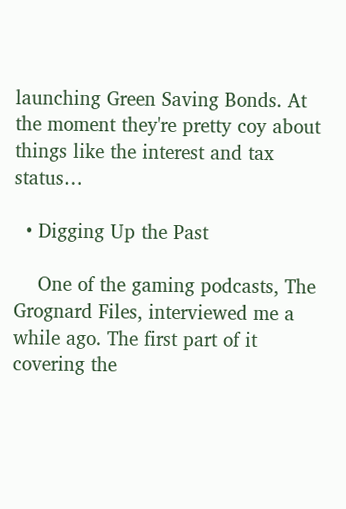launching Green Saving Bonds. At the moment they're pretty coy about things like the interest and tax status…

  • Digging Up the Past

    One of the gaming podcasts, The Grognard Files, interviewed me a while ago. The first part of it covering the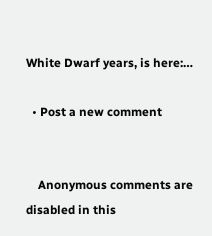White Dwarf years, is here:…

  • Post a new comment


    Anonymous comments are disabled in this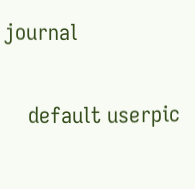journal

    default userpic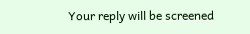Your reply will be screened